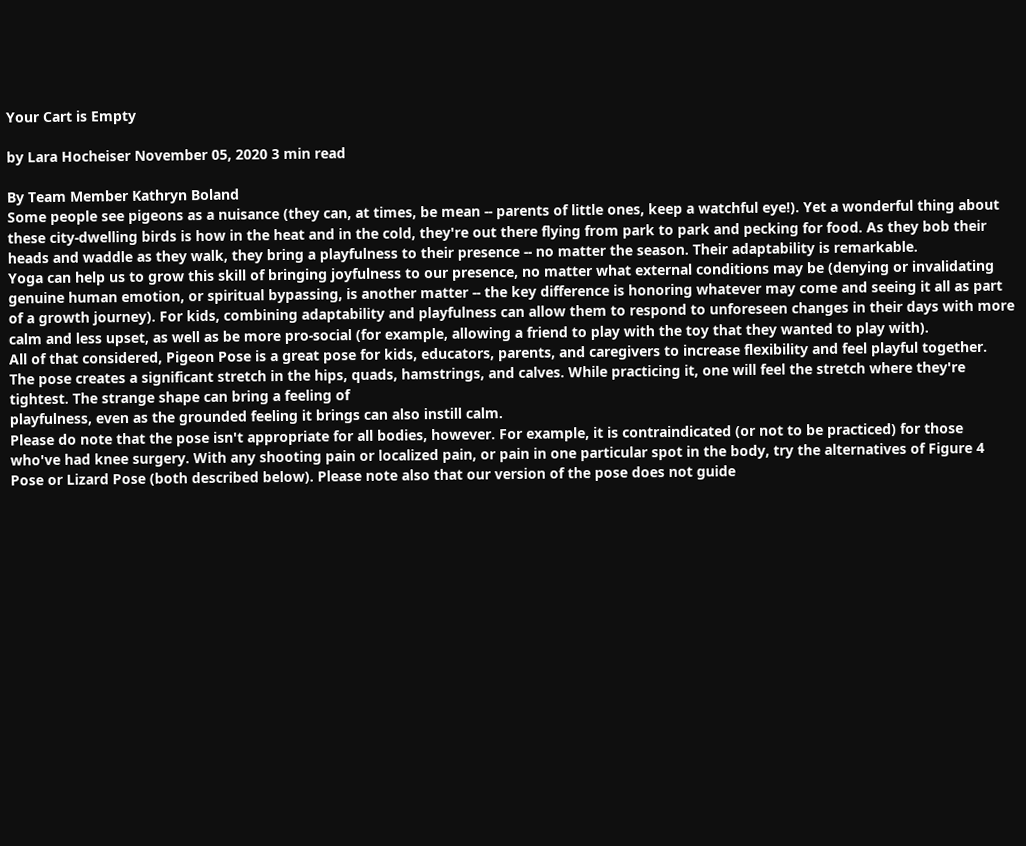Your Cart is Empty

by Lara Hocheiser November 05, 2020 3 min read

By Team Member Kathryn Boland
Some people see pigeons as a nuisance (they can, at times, be mean -- parents of little ones, keep a watchful eye!). Yet a wonderful thing about these city-dwelling birds is how in the heat and in the cold, they're out there flying from park to park and pecking for food. As they bob their heads and waddle as they walk, they bring a playfulness to their presence -- no matter the season. Their adaptability is remarkable.
Yoga can help us to grow this skill of bringing joyfulness to our presence, no matter what external conditions may be (denying or invalidating genuine human emotion, or spiritual bypassing, is another matter -- the key difference is honoring whatever may come and seeing it all as part of a growth journey). For kids, combining adaptability and playfulness can allow them to respond to unforeseen changes in their days with more calm and less upset, as well as be more pro-social (for example, allowing a friend to play with the toy that they wanted to play with).
All of that considered, Pigeon Pose is a great pose for kids, educators, parents, and caregivers to increase flexibility and feel playful together. The pose creates a significant stretch in the hips, quads, hamstrings, and calves. While practicing it, one will feel the stretch where they're tightest. The strange shape can bring a feeling of
playfulness, even as the grounded feeling it brings can also instill calm.
Please do note that the pose isn't appropriate for all bodies, however. For example, it is contraindicated (or not to be practiced) for those who've had knee surgery. With any shooting pain or localized pain, or pain in one particular spot in the body, try the alternatives of Figure 4 Pose or Lizard Pose (both described below). Please note also that our version of the pose does not guide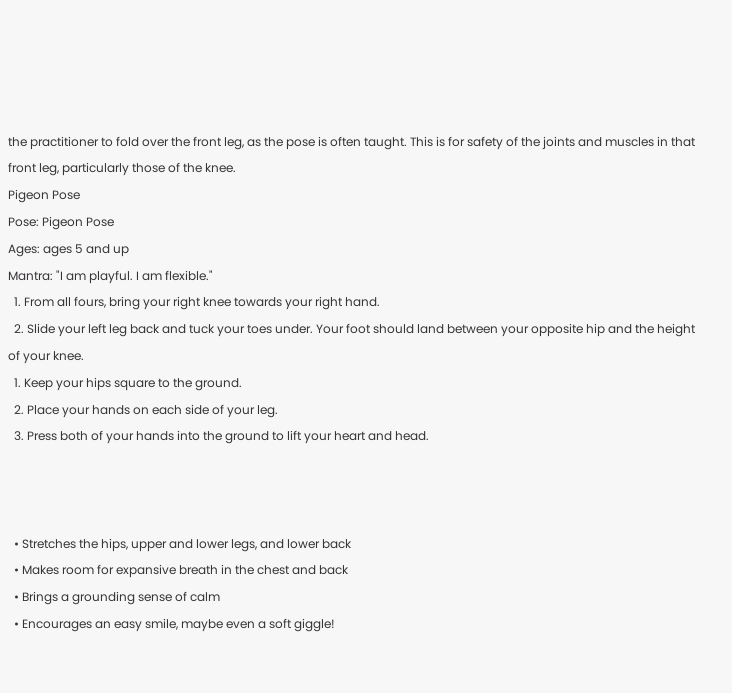the practitioner to fold over the front leg, as the pose is often taught. This is for safety of the joints and muscles in that front leg, particularly those of the knee.
Pigeon Pose
Pose: Pigeon Pose
Ages: ages 5 and up
Mantra: "I am playful. I am flexible."
  1. From all fours, bring your right knee towards your right hand.
  2. Slide your left leg back and tuck your toes under. Your foot should land between your opposite hip and the height of your knee.
  1. Keep your hips square to the ground.
  2. Place your hands on each side of your leg.
  3. Press both of your hands into the ground to lift your heart and head.



  • Stretches the hips, upper and lower legs, and lower back
  • Makes room for expansive breath in the chest and back
  • Brings a grounding sense of calm
  • Encourages an easy smile, maybe even a soft giggle!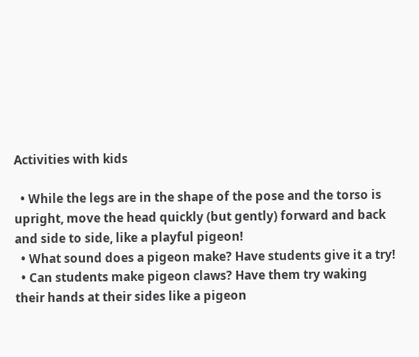Activities with kids

  • While the legs are in the shape of the pose and the torso is upright, move the head quickly (but gently) forward and back and side to side, like a playful pigeon!
  • What sound does a pigeon make? Have students give it a try!
  • Can students make pigeon claws? Have them try waking their hands at their sides like a pigeon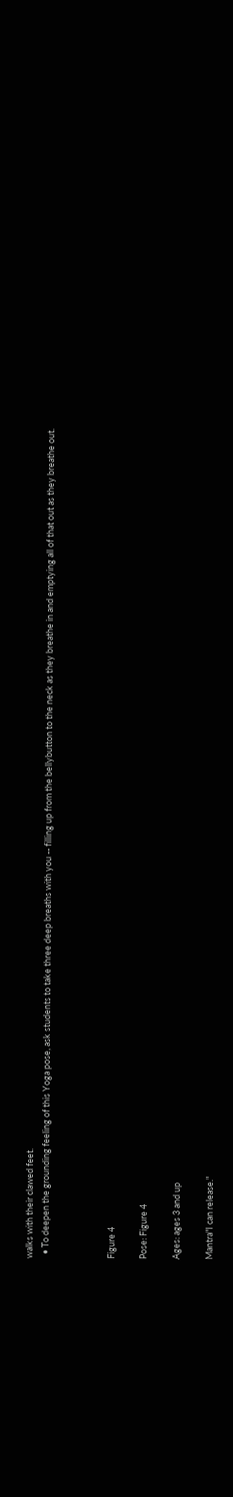walks with their clawed feet.
  • To deepen the grounding feeling of this Yoga pose, ask students to take three deep breaths with you -- filling up from the bellybutton to the neck as they breathe in and emptying all of that out as they breathe out.



Figure 4

Pose: Figure 4

Ages: ages 3 and up

Mantra"I can release."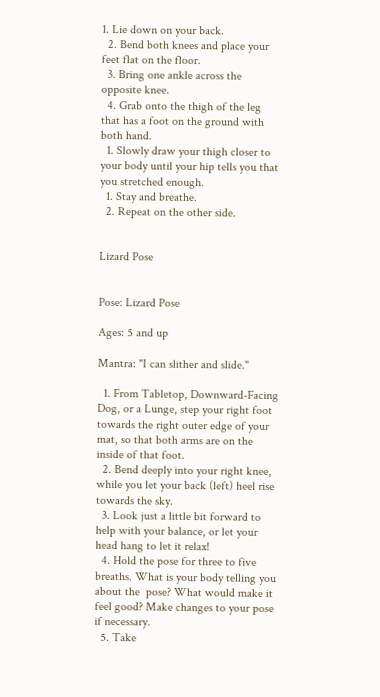1. Lie down on your back.
  2. Bend both knees and place your feet flat on the floor.
  3. Bring one ankle across the opposite knee.
  4. Grab onto the thigh of the leg that has a foot on the ground with both hand.
  1. Slowly draw your thigh closer to your body until your hip tells you that you stretched enough.
  1. Stay and breathe.
  2. Repeat on the other side.


Lizard Pose


Pose: Lizard Pose

Ages: 5 and up

Mantra: "I can slither and slide."

  1. From Tabletop, Downward-Facing Dog, or a Lunge, step your right foot towards the right outer edge of your mat, so that both arms are on the inside of that foot.
  2. Bend deeply into your right knee, while you let your back (left) heel rise towards the sky.
  3. Look just a little bit forward to help with your balance, or let your head hang to let it relax!
  4. Hold the pose for three to five breaths. What is your body telling you about the  pose? What would make it feel good? Make changes to your pose if necessary.
  5. Take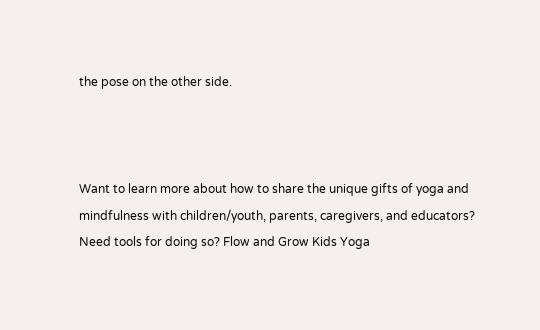the pose on the other side.



Want to learn more about how to share the unique gifts of yoga and mindfulness with children/youth, parents, caregivers, and educators? Need tools for doing so? Flow and Grow Kids Yoga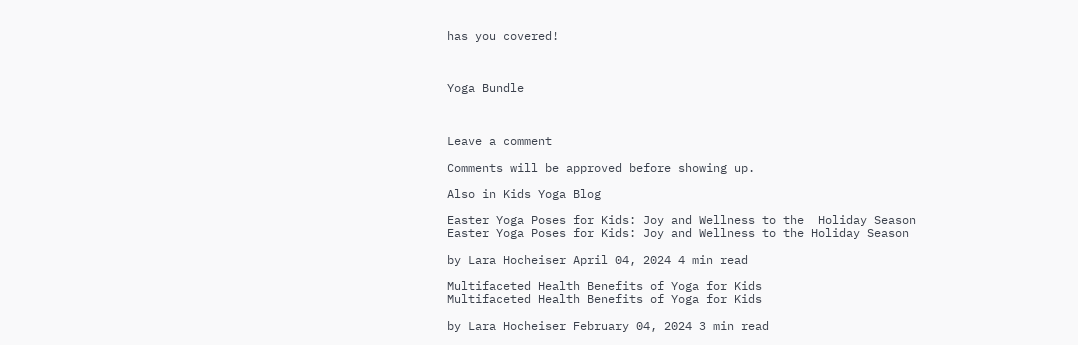has you covered!



Yoga Bundle



Leave a comment

Comments will be approved before showing up.

Also in Kids Yoga Blog

Easter Yoga Poses for Kids: Joy and Wellness to the  Holiday Season
Easter Yoga Poses for Kids: Joy and Wellness to the Holiday Season

by Lara Hocheiser April 04, 2024 4 min read

Multifaceted Health Benefits of Yoga for Kids
Multifaceted Health Benefits of Yoga for Kids

by Lara Hocheiser February 04, 2024 3 min read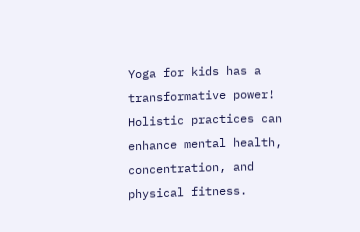Yoga for kids has a transformative power! Holistic practices can enhance mental health, concentration, and physical fitness.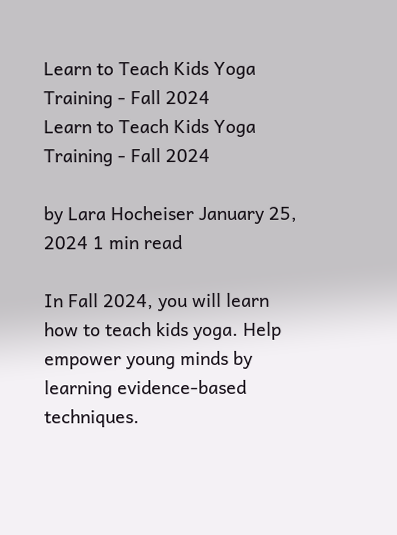Learn to Teach Kids Yoga Training - Fall 2024
Learn to Teach Kids Yoga Training - Fall 2024

by Lara Hocheiser January 25, 2024 1 min read

In Fall 2024, you will learn how to teach kids yoga. Help empower young minds by learning evidence-based techniques.